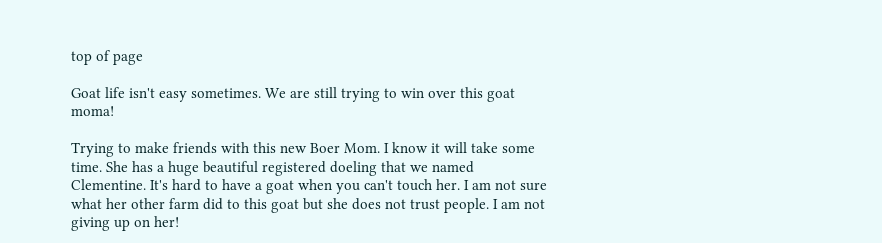top of page

Goat life isn't easy sometimes. We are still trying to win over this goat moma!

Trying to make friends with this new Boer Mom. I know it will take some time. She has a huge beautiful registered doeling that we named Clementine. It's hard to have a goat when you can't touch her. I am not sure what her other farm did to this goat but she does not trust people. I am not giving up on her!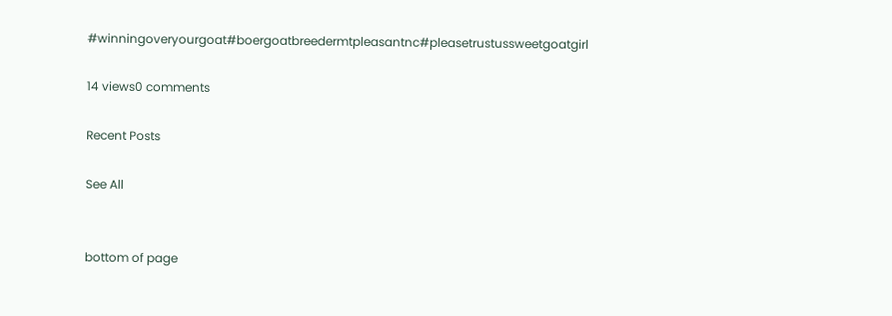#winningoveryourgoat#boergoatbreedermtpleasantnc#pleasetrustussweetgoatgirl

14 views0 comments

Recent Posts

See All


bottom of page